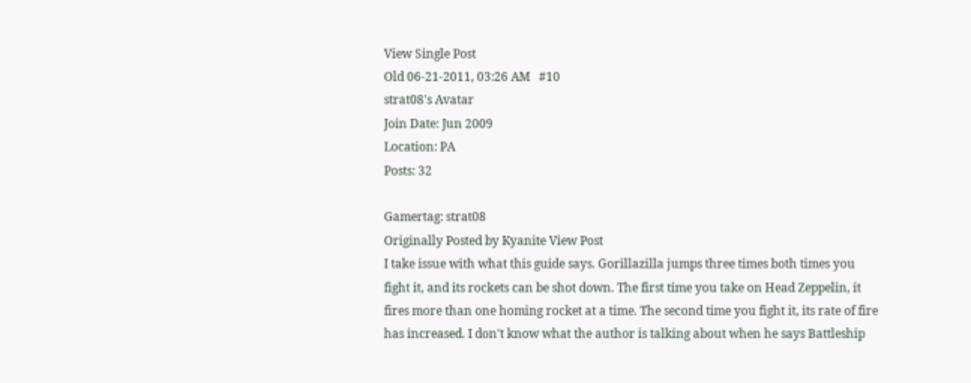View Single Post
Old 06-21-2011, 03:26 AM   #10
strat08's Avatar
Join Date: Jun 2009
Location: PA
Posts: 32

Gamertag: strat08
Originally Posted by Kyanite View Post
I take issue with what this guide says. Gorillazilla jumps three times both times you fight it, and its rockets can be shot down. The first time you take on Head Zeppelin, it fires more than one homing rocket at a time. The second time you fight it, its rate of fire has increased. I don't know what the author is talking about when he says Battleship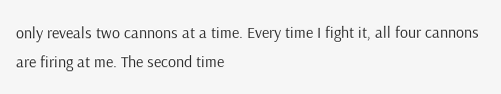only reveals two cannons at a time. Every time I fight it, all four cannons are firing at me. The second time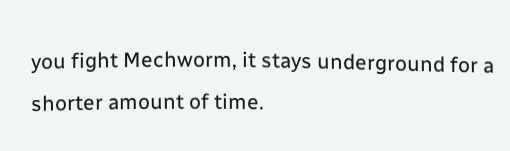you fight Mechworm, it stays underground for a shorter amount of time.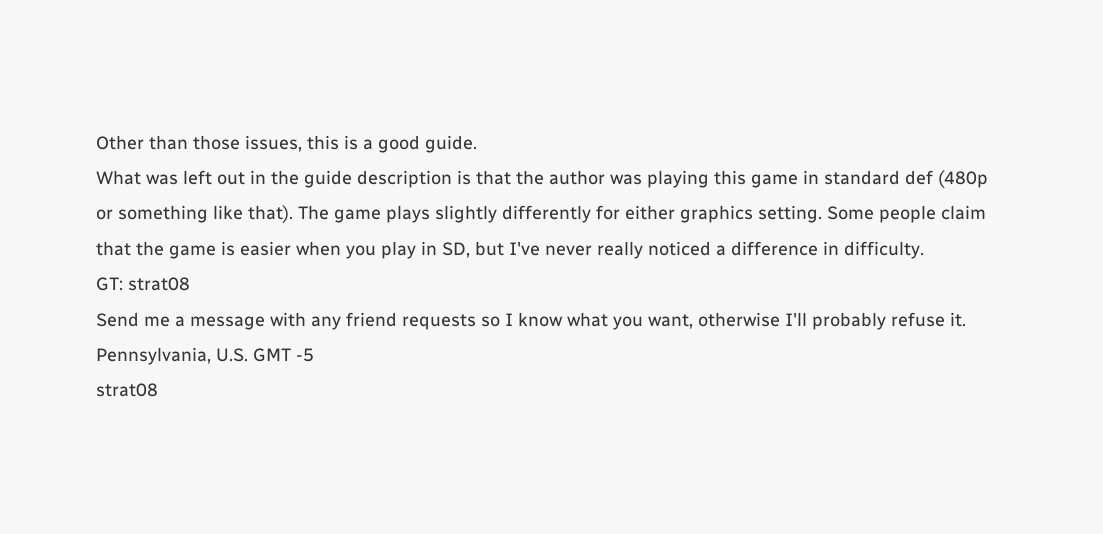Other than those issues, this is a good guide.
What was left out in the guide description is that the author was playing this game in standard def (480p or something like that). The game plays slightly differently for either graphics setting. Some people claim that the game is easier when you play in SD, but I've never really noticed a difference in difficulty.
GT: strat08
Send me a message with any friend requests so I know what you want, otherwise I'll probably refuse it.
Pennsylvania, U.S. GMT -5
strat08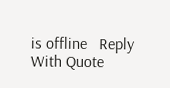is offline   Reply With Quote